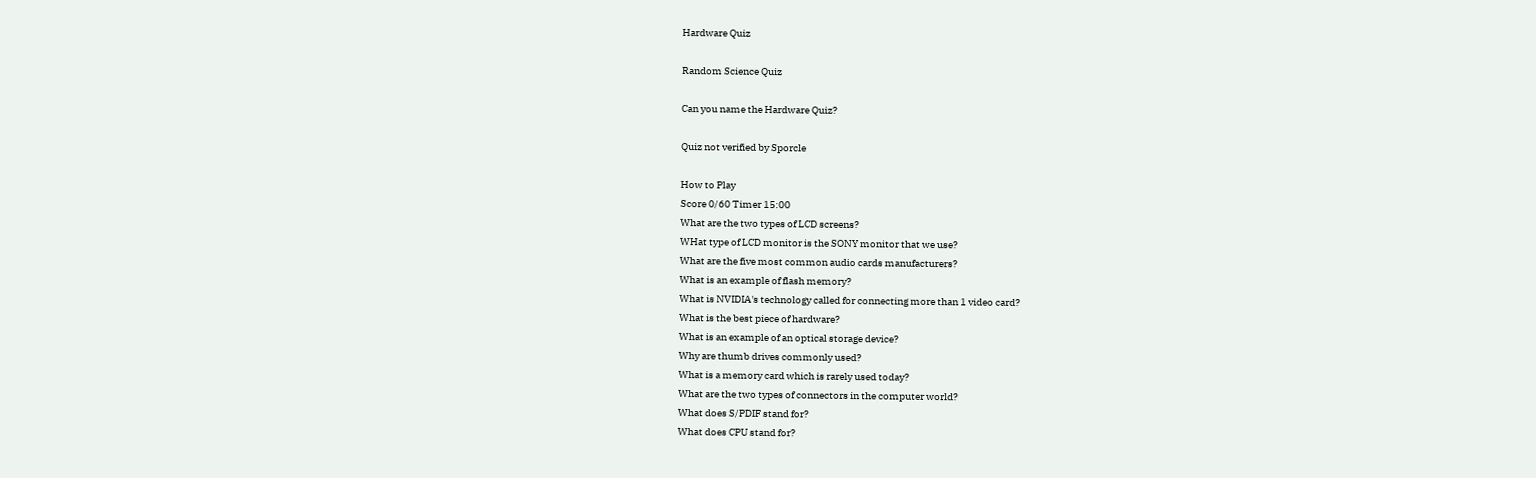Hardware Quiz

Random Science Quiz

Can you name the Hardware Quiz?

Quiz not verified by Sporcle

How to Play
Score 0/60 Timer 15:00
What are the two types of LCD screens?
WHat type of LCD monitor is the SONY monitor that we use?
What are the five most common audio cards manufacturers?
What is an example of flash memory?
What is NVIDIA's technology called for connecting more than 1 video card?
What is the best piece of hardware?
What is an example of an optical storage device?
Why are thumb drives commonly used?
What is a memory card which is rarely used today?
What are the two types of connectors in the computer world?
What does S/PDIF stand for?
What does CPU stand for?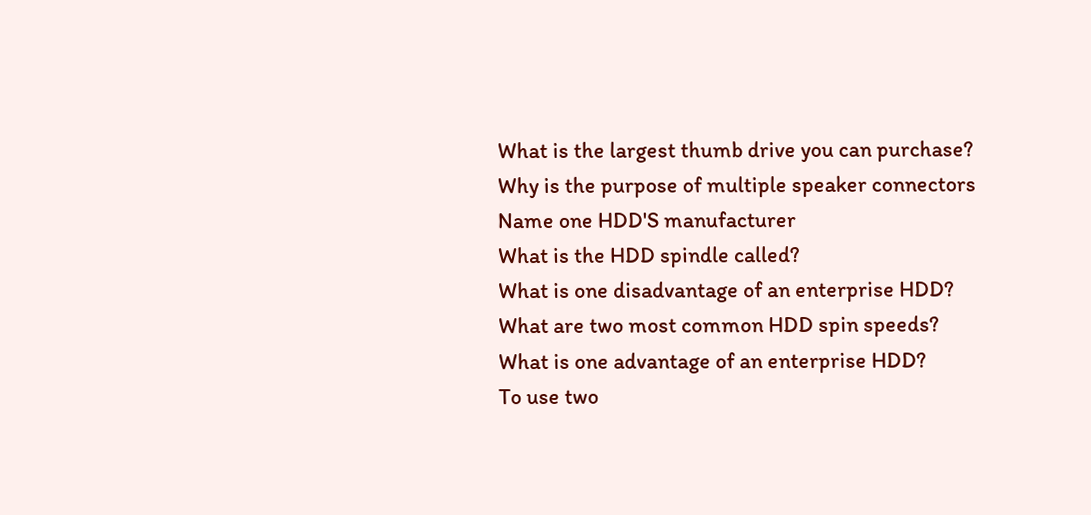What is the largest thumb drive you can purchase?
Why is the purpose of multiple speaker connectors
Name one HDD'S manufacturer
What is the HDD spindle called?
What is one disadvantage of an enterprise HDD?
What are two most common HDD spin speeds?
What is one advantage of an enterprise HDD?
To use two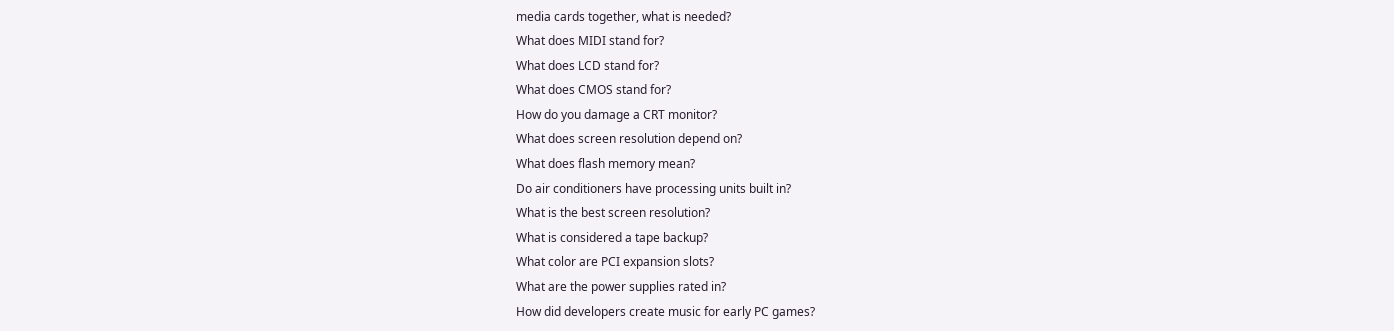media cards together, what is needed?
What does MIDI stand for?
What does LCD stand for?
What does CMOS stand for?
How do you damage a CRT monitor?
What does screen resolution depend on?
What does flash memory mean?
Do air conditioners have processing units built in?
What is the best screen resolution?
What is considered a tape backup?
What color are PCI expansion slots?
What are the power supplies rated in?
How did developers create music for early PC games?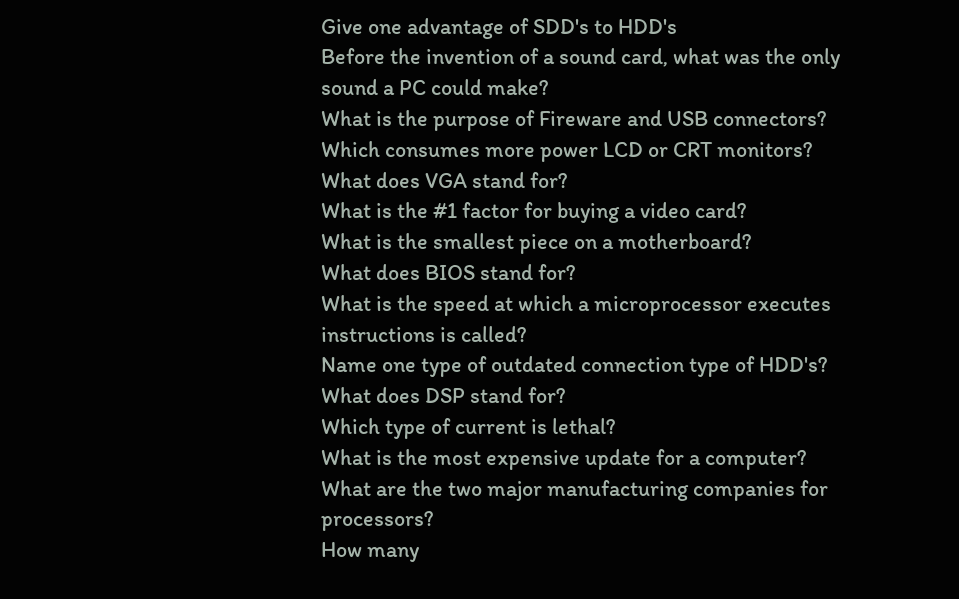Give one advantage of SDD's to HDD's
Before the invention of a sound card, what was the only sound a PC could make?
What is the purpose of Fireware and USB connectors?
Which consumes more power LCD or CRT monitors?
What does VGA stand for?
What is the #1 factor for buying a video card?
What is the smallest piece on a motherboard?
What does BIOS stand for?
What is the speed at which a microprocessor executes instructions is called?
Name one type of outdated connection type of HDD's?
What does DSP stand for?
Which type of current is lethal?
What is the most expensive update for a computer?
What are the two major manufacturing companies for processors?
How many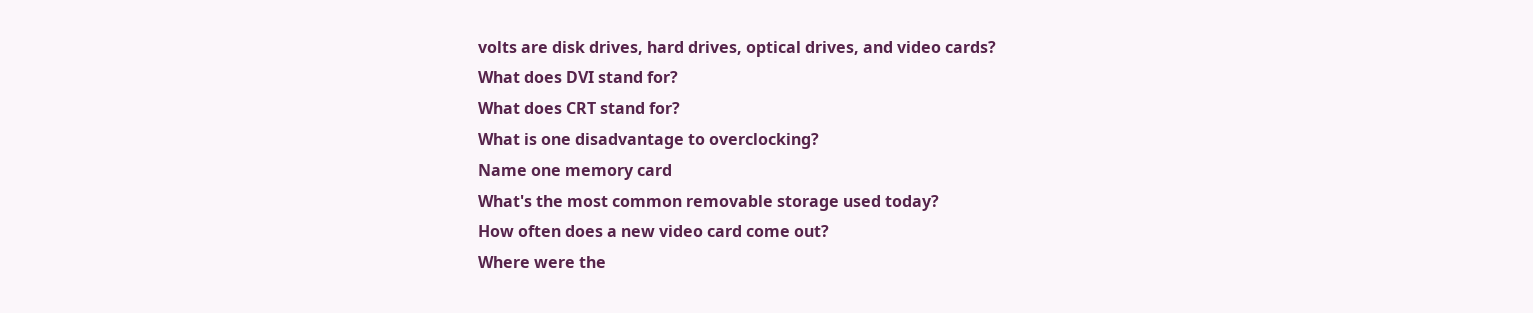volts are disk drives, hard drives, optical drives, and video cards?
What does DVI stand for?
What does CRT stand for?
What is one disadvantage to overclocking?
Name one memory card
What's the most common removable storage used today?
How often does a new video card come out?
Where were the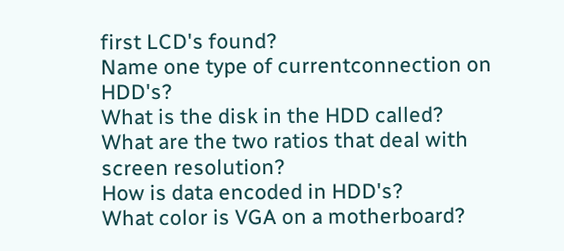first LCD's found?
Name one type of currentconnection on HDD's?
What is the disk in the HDD called?
What are the two ratios that deal with screen resolution?
How is data encoded in HDD's?
What color is VGA on a motherboard?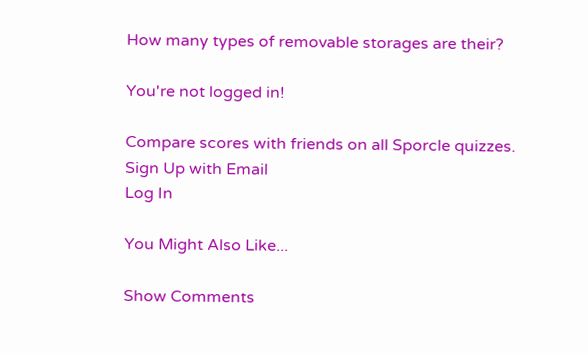How many types of removable storages are their?

You're not logged in!

Compare scores with friends on all Sporcle quizzes.
Sign Up with Email
Log In

You Might Also Like...

Show Comments